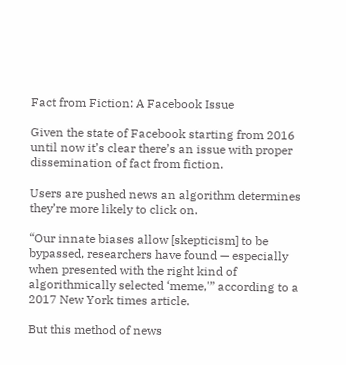Fact from Fiction: A Facebook Issue

Given the state of Facebook starting from 2016 until now it’s clear there’s an issue with proper dissemination of fact from fiction.

Users are pushed news an algorithm determines they’re more likely to click on.

“Our innate biases allow [skepticism] to be bypassed, researchers have found — especially when presented with the right kind of algorithmically selected ‘meme,'” according to a 2017 New York times article.

But this method of news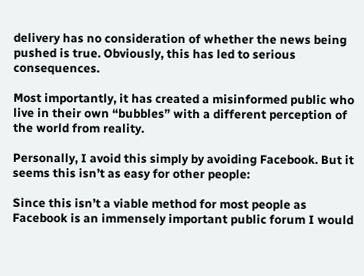delivery has no consideration of whether the news being pushed is true. Obviously, this has led to serious consequences.

Most importantly, it has created a misinformed public who live in their own “bubbles” with a different perception of the world from reality.

Personally, I avoid this simply by avoiding Facebook. But it seems this isn’t as easy for other people:

Since this isn’t a viable method for most people as Facebook is an immensely important public forum I would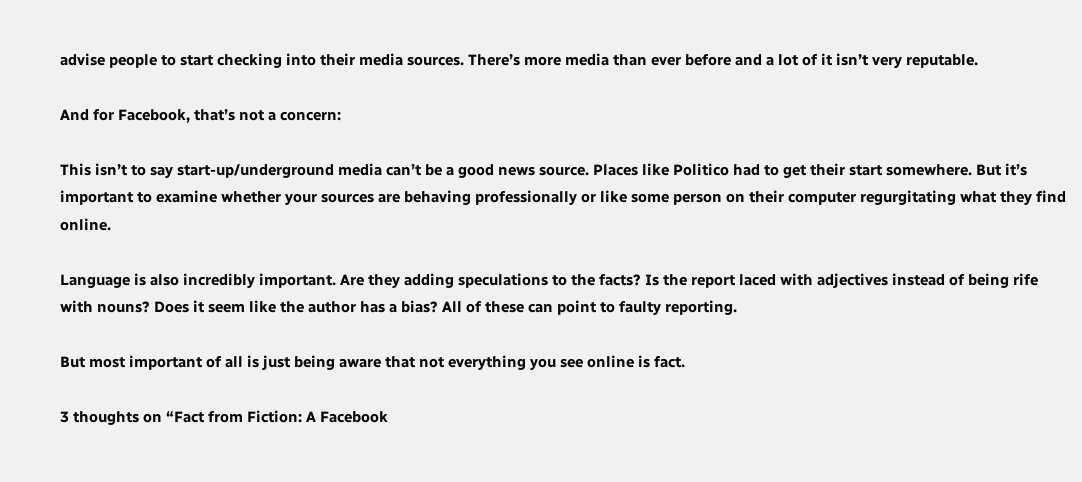advise people to start checking into their media sources. There’s more media than ever before and a lot of it isn’t very reputable.

And for Facebook, that’s not a concern:

This isn’t to say start-up/underground media can’t be a good news source. Places like Politico had to get their start somewhere. But it’s important to examine whether your sources are behaving professionally or like some person on their computer regurgitating what they find online.

Language is also incredibly important. Are they adding speculations to the facts? Is the report laced with adjectives instead of being rife with nouns? Does it seem like the author has a bias? All of these can point to faulty reporting.

But most important of all is just being aware that not everything you see online is fact.

3 thoughts on “Fact from Fiction: A Facebook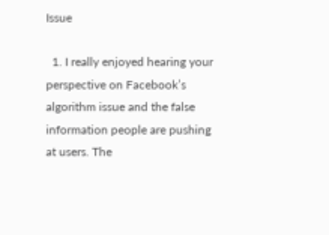Issue

  1. I really enjoyed hearing your perspective on Facebook’s algorithm issue and the false information people are pushing at users. The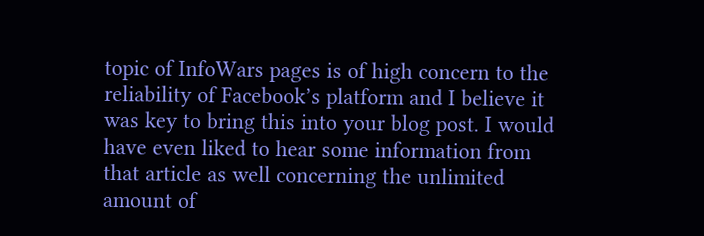topic of InfoWars pages is of high concern to the reliability of Facebook’s platform and I believe it was key to bring this into your blog post. I would have even liked to hear some information from that article as well concerning the unlimited amount of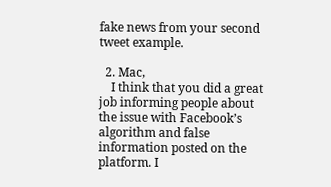fake news from your second tweet example.

  2. Mac,
    I think that you did a great job informing people about the issue with Facebook’s algorithm and false information posted on the platform. I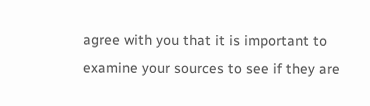agree with you that it is important to examine your sources to see if they are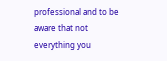professional and to be aware that not everything you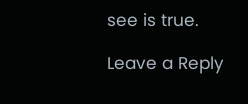see is true.

Leave a Reply